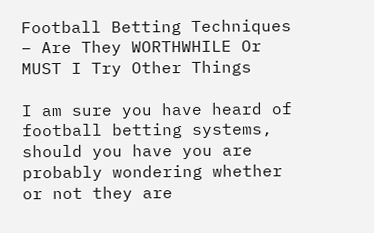Football Betting Techniques – Are They WORTHWHILE Or MUST I Try Other Things

I am sure you have heard of football betting systems, should you have you are probably wondering whether or not they are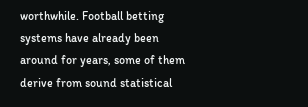worthwhile. Football betting systems have already been around for years, some of them derive from sound statistical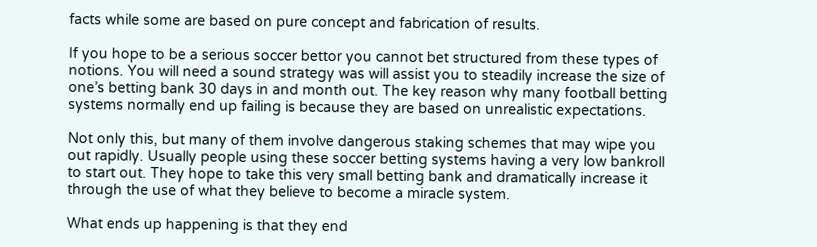facts while some are based on pure concept and fabrication of results.

If you hope to be a serious soccer bettor you cannot bet structured from these types of notions. You will need a sound strategy was will assist you to steadily increase the size of one’s betting bank 30 days in and month out. The key reason why many football betting systems normally end up failing is because they are based on unrealistic expectations.

Not only this, but many of them involve dangerous staking schemes that may wipe you out rapidly. Usually people using these soccer betting systems having a very low bankroll to start out. They hope to take this very small betting bank and dramatically increase it through the use of what they believe to become a miracle system.

What ends up happening is that they end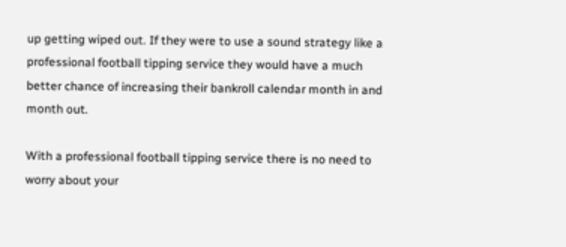up getting wiped out. If they were to use a sound strategy like a professional football tipping service they would have a much better chance of increasing their bankroll calendar month in and month out.

With a professional football tipping service there is no need to worry about your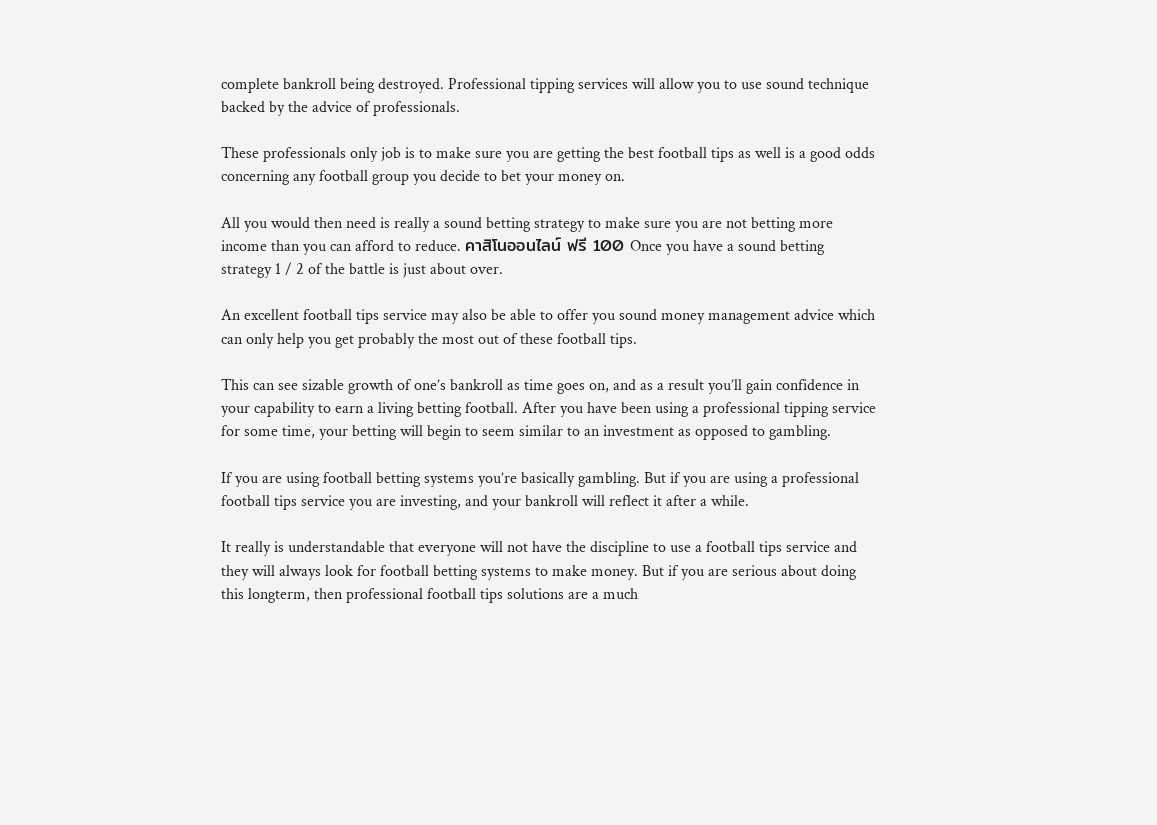complete bankroll being destroyed. Professional tipping services will allow you to use sound technique backed by the advice of professionals.

These professionals only job is to make sure you are getting the best football tips as well is a good odds concerning any football group you decide to bet your money on.

All you would then need is really a sound betting strategy to make sure you are not betting more income than you can afford to reduce. คาสิโนออนไลน์ ฟรี 100 Once you have a sound betting strategy 1 / 2 of the battle is just about over.

An excellent football tips service may also be able to offer you sound money management advice which can only help you get probably the most out of these football tips.

This can see sizable growth of one’s bankroll as time goes on, and as a result you’ll gain confidence in your capability to earn a living betting football. After you have been using a professional tipping service for some time, your betting will begin to seem similar to an investment as opposed to gambling.

If you are using football betting systems you’re basically gambling. But if you are using a professional football tips service you are investing, and your bankroll will reflect it after a while.

It really is understandable that everyone will not have the discipline to use a football tips service and they will always look for football betting systems to make money. But if you are serious about doing this longterm, then professional football tips solutions are a much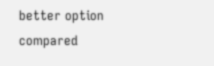better option compared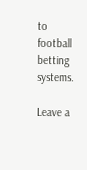to football betting systems.

Leave a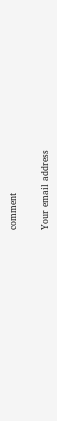comment

Your email address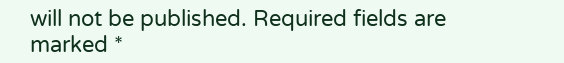will not be published. Required fields are marked *